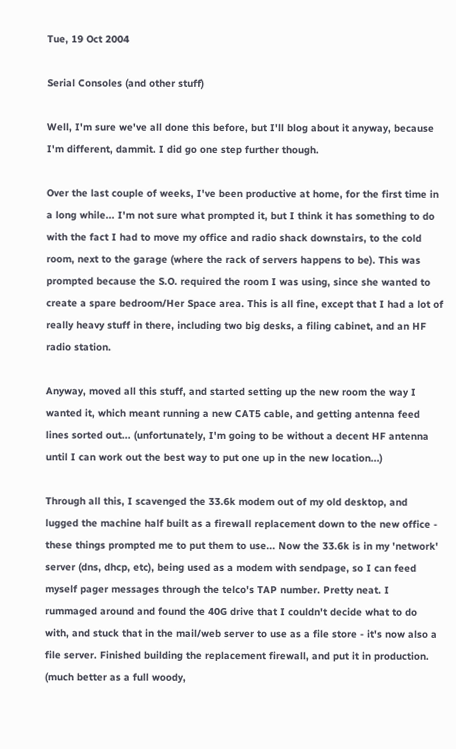Tue, 19 Oct 2004

Serial Consoles (and other stuff)

Well, I'm sure we've all done this before, but I'll blog about it anyway, because I'm different, dammit. I did go one step further though.

Over the last couple of weeks, I've been productive at home, for the first time in a long while... I'm not sure what prompted it, but I think it has something to do with the fact I had to move my office and radio shack downstairs, to the cold room, next to the garage (where the rack of servers happens to be). This was prompted because the S.O. required the room I was using, since she wanted to create a spare bedroom/Her Space area. This is all fine, except that I had a lot of really heavy stuff in there, including two big desks, a filing cabinet, and an HF radio station.

Anyway, moved all this stuff, and started setting up the new room the way I wanted it, which meant running a new CAT5 cable, and getting antenna feed lines sorted out... (unfortunately, I'm going to be without a decent HF antenna until I can work out the best way to put one up in the new location...)

Through all this, I scavenged the 33.6k modem out of my old desktop, and lugged the machine half built as a firewall replacement down to the new office - these things prompted me to put them to use... Now the 33.6k is in my 'network' server (dns, dhcp, etc), being used as a modem with sendpage, so I can feed myself pager messages through the telco's TAP number. Pretty neat. I rummaged around and found the 40G drive that I couldn't decide what to do with, and stuck that in the mail/web server to use as a file store - it's now also a file server. Finished building the replacement firewall, and put it in production. (much better as a full woody,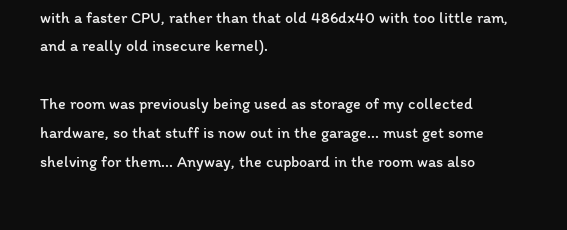with a faster CPU, rather than that old 486dx40 with too little ram, and a really old insecure kernel).

The room was previously being used as storage of my collected hardware, so that stuff is now out in the garage... must get some shelving for them... Anyway, the cupboard in the room was also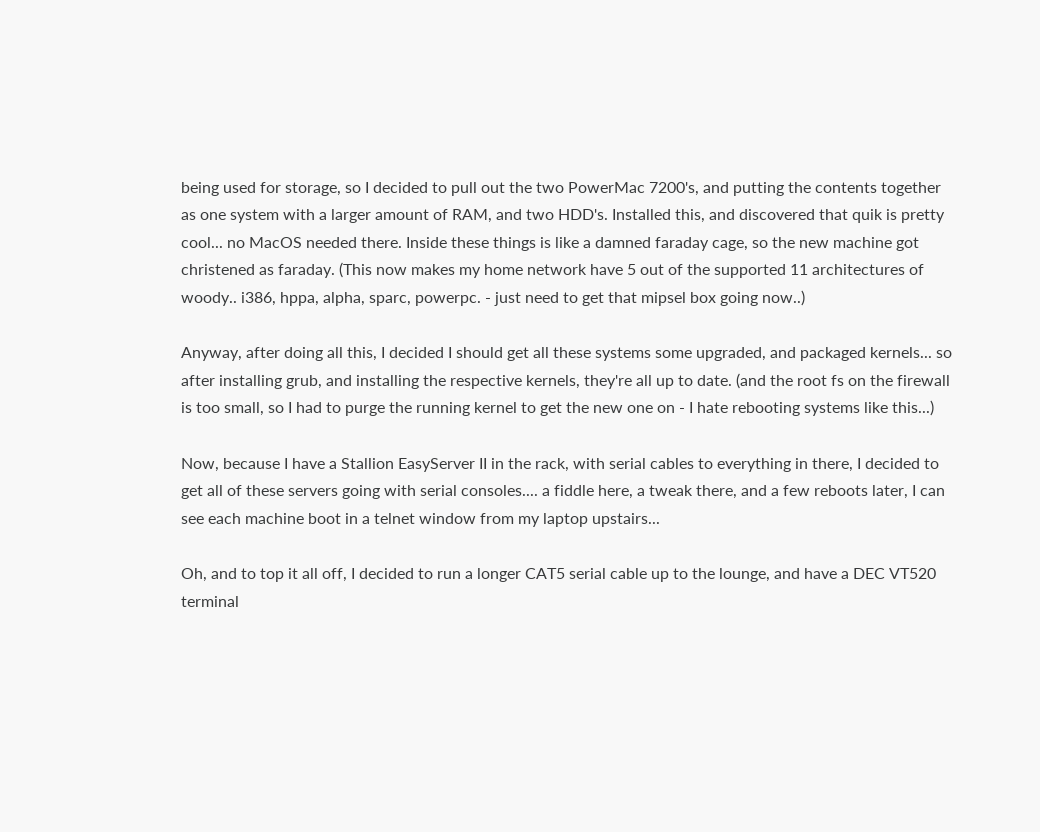being used for storage, so I decided to pull out the two PowerMac 7200's, and putting the contents together as one system with a larger amount of RAM, and two HDD's. Installed this, and discovered that quik is pretty cool... no MacOS needed there. Inside these things is like a damned faraday cage, so the new machine got christened as faraday. (This now makes my home network have 5 out of the supported 11 architectures of woody.. i386, hppa, alpha, sparc, powerpc. - just need to get that mipsel box going now..)

Anyway, after doing all this, I decided I should get all these systems some upgraded, and packaged kernels... so after installing grub, and installing the respective kernels, they're all up to date. (and the root fs on the firewall is too small, so I had to purge the running kernel to get the new one on - I hate rebooting systems like this...)

Now, because I have a Stallion EasyServer II in the rack, with serial cables to everything in there, I decided to get all of these servers going with serial consoles.... a fiddle here, a tweak there, and a few reboots later, I can see each machine boot in a telnet window from my laptop upstairs...

Oh, and to top it all off, I decided to run a longer CAT5 serial cable up to the lounge, and have a DEC VT520 terminal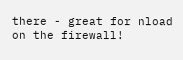there - great for nload on the firewall!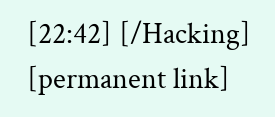[22:42] [/Hacking] [permanent link]